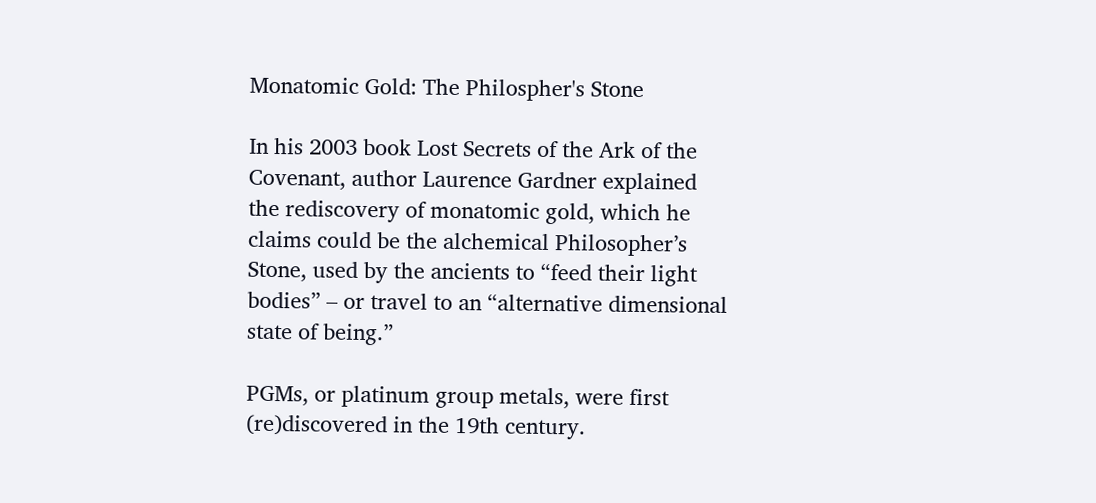Monatomic Gold: The Philospher's Stone

In his 2003 book Lost Secrets of the Ark of the Covenant, author Laurence Gardner explained the rediscovery of monatomic gold, which he claims could be the alchemical Philosopher’s Stone, used by the ancients to “feed their light bodies” – or travel to an “alternative dimensional state of being.”

PGMs, or platinum group metals, were first (re)discovered in the 19th century.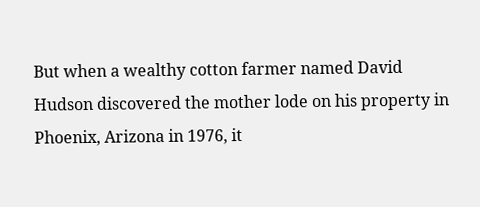But when a wealthy cotton farmer named David Hudson discovered the mother lode on his property in Phoenix, Arizona in 1976, it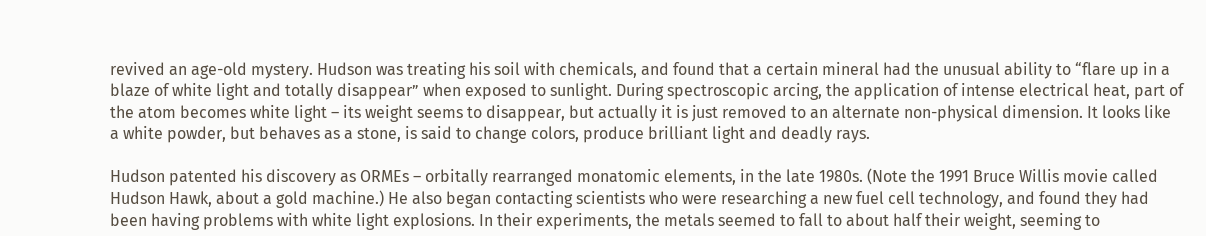revived an age-old mystery. Hudson was treating his soil with chemicals, and found that a certain mineral had the unusual ability to “flare up in a blaze of white light and totally disappear” when exposed to sunlight. During spectroscopic arcing, the application of intense electrical heat, part of the atom becomes white light – its weight seems to disappear, but actually it is just removed to an alternate non-physical dimension. It looks like a white powder, but behaves as a stone, is said to change colors, produce brilliant light and deadly rays.

Hudson patented his discovery as ORMEs – orbitally rearranged monatomic elements, in the late 1980s. (Note the 1991 Bruce Willis movie called Hudson Hawk, about a gold machine.) He also began contacting scientists who were researching a new fuel cell technology, and found they had been having problems with white light explosions. In their experiments, the metals seemed to fall to about half their weight, seeming to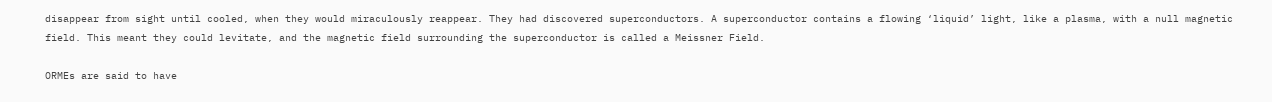disappear from sight until cooled, when they would miraculously reappear. They had discovered superconductors. A superconductor contains a flowing ‘liquid’ light, like a plasma, with a null magnetic field. This meant they could levitate, and the magnetic field surrounding the superconductor is called a Meissner Field.

ORMEs are said to have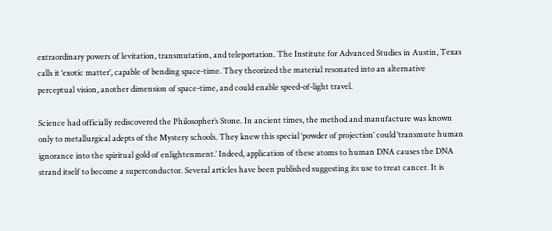extraordinary powers of levitation, transmutation, and teleportation. The Institute for Advanced Studies in Austin, Texas calls it ‘exotic matter’, capable of bending space-time. They theorized the material resonated into an alternative perceptual vision, another dimension of space-time, and could enable speed-of-light travel.

Science had officially rediscovered the Philosopher’s Stone. In ancient times, the method and manufacture was known only to metallurgical adepts of the Mystery schools. They knew this special ‘powder of projection’ could ‘transmute human ignorance into the spiritual gold of enlightenment.’ Indeed, application of these atoms to human DNA causes the DNA strand itself to become a superconductor. Several articles have been published suggesting its use to treat cancer. It is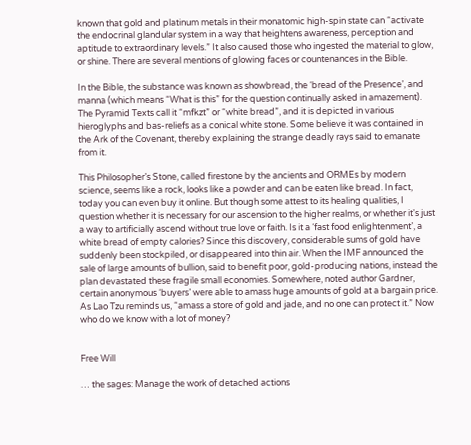known that gold and platinum metals in their monatomic high-spin state can “activate the endocrinal glandular system in a way that heightens awareness, perception and aptitude to extraordinary levels.” It also caused those who ingested the material to glow, or shine. There are several mentions of glowing faces or countenances in the Bible.

In the Bible, the substance was known as showbread, the ‘bread of the Presence’, and manna (which means “What is this” for the question continually asked in amazement). The Pyramid Texts call it “mfkzt” or “white bread”, and it is depicted in various hieroglyphs and bas-reliefs as a conical white stone. Some believe it was contained in the Ark of the Covenant, thereby explaining the strange deadly rays said to emanate from it.

This Philosopher’s Stone, called firestone by the ancients and ORMEs by modern science, seems like a rock, looks like a powder and can be eaten like bread. In fact, today you can even buy it online. But though some attest to its healing qualities, I question whether it is necessary for our ascension to the higher realms, or whether it's just a way to artificially ascend without true love or faith. Is it a ‘fast food enlightenment’, a white bread of empty calories? Since this discovery, considerable sums of gold have suddenly been stockpiled, or disappeared into thin air. When the IMF announced the sale of large amounts of bullion, said to benefit poor, gold-producing nations, instead the plan devastated these fragile small economies. Somewhere, noted author Gardner, certain anonymous ‘buyers’ were able to amass huge amounts of gold at a bargain price. As Lao Tzu reminds us, “amass a store of gold and jade, and no one can protect it.” Now who do we know with a lot of money?


Free Will

… the sages: Manage the work of detached actions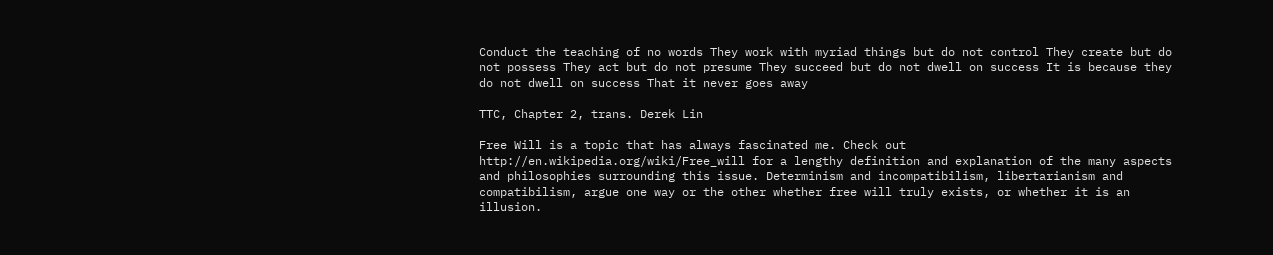Conduct the teaching of no words They work with myriad things but do not control They create but do not possess They act but do not presume They succeed but do not dwell on success It is because they do not dwell on success That it never goes away

TTC, Chapter 2, trans. Derek Lin

Free Will is a topic that has always fascinated me. Check out http://en.wikipedia.org/wiki/Free_will for a lengthy definition and explanation of the many aspects and philosophies surrounding this issue. Determinism and incompatibilism, libertarianism and compatibilism, argue one way or the other whether free will truly exists, or whether it is an illusion.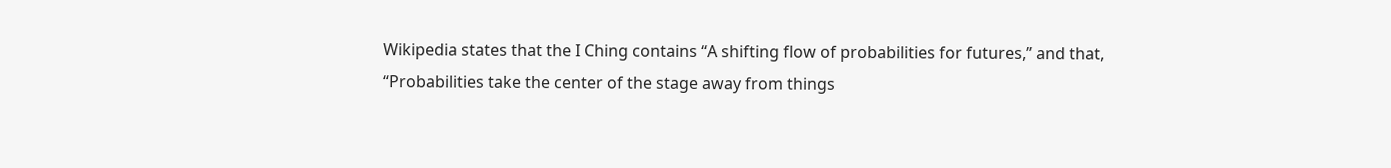Wikipedia states that the I Ching contains “A shifting flow of probabilities for futures,” and that, “Probabilities take the center of the stage away from things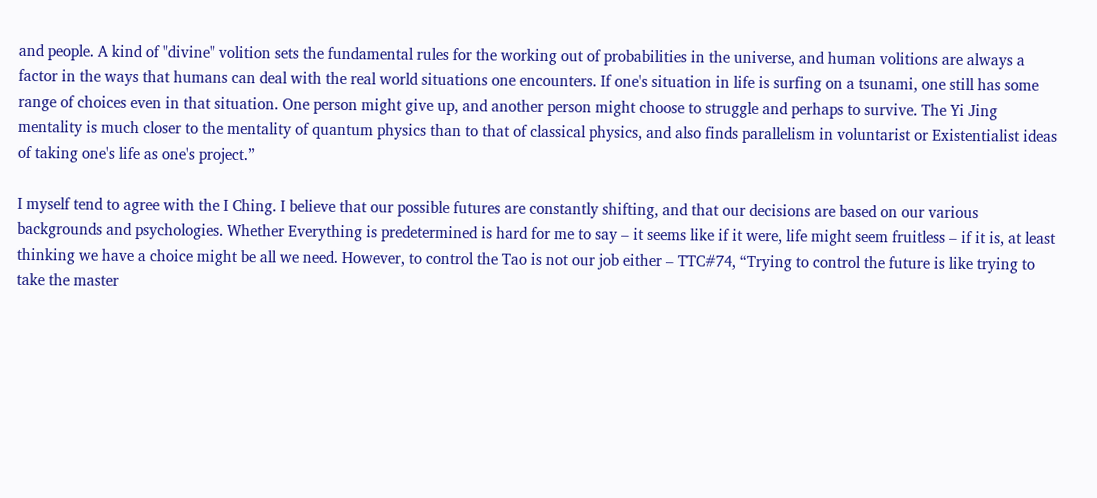and people. A kind of "divine" volition sets the fundamental rules for the working out of probabilities in the universe, and human volitions are always a factor in the ways that humans can deal with the real world situations one encounters. If one's situation in life is surfing on a tsunami, one still has some range of choices even in that situation. One person might give up, and another person might choose to struggle and perhaps to survive. The Yi Jing mentality is much closer to the mentality of quantum physics than to that of classical physics, and also finds parallelism in voluntarist or Existentialist ideas of taking one's life as one's project.”

I myself tend to agree with the I Ching. I believe that our possible futures are constantly shifting, and that our decisions are based on our various backgrounds and psychologies. Whether Everything is predetermined is hard for me to say – it seems like if it were, life might seem fruitless – if it is, at least thinking we have a choice might be all we need. However, to control the Tao is not our job either – TTC#74, “Trying to control the future is like trying to take the master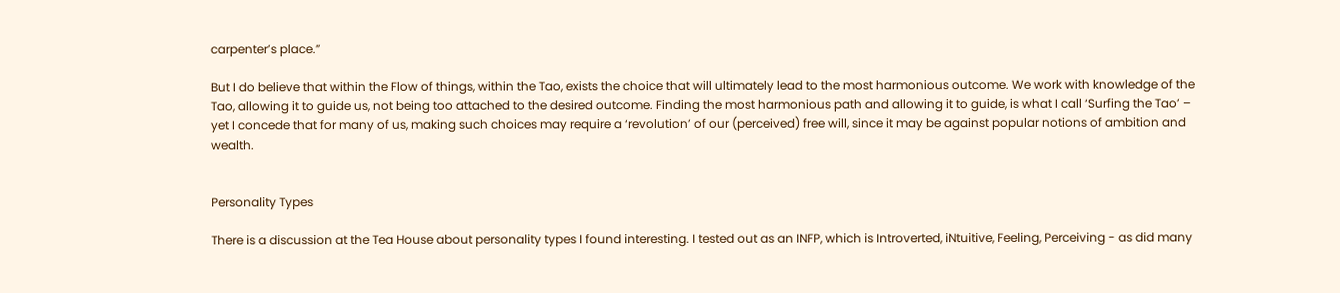carpenter’s place.”

But I do believe that within the Flow of things, within the Tao, exists the choice that will ultimately lead to the most harmonious outcome. We work with knowledge of the Tao, allowing it to guide us, not being too attached to the desired outcome. Finding the most harmonious path and allowing it to guide, is what I call ‘Surfing the Tao’ – yet I concede that for many of us, making such choices may require a ‘revolution’ of our (perceived) free will, since it may be against popular notions of ambition and wealth.


Personality Types

There is a discussion at the Tea House about personality types I found interesting. I tested out as an INFP, which is Introverted, iNtuitive, Feeling, Perceiving - as did many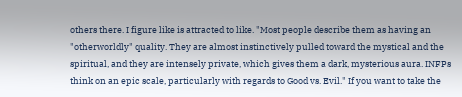others there. I figure like is attracted to like. "Most people describe them as having an "otherworldly" quality. They are almost instinctively pulled toward the mystical and the spiritual, and they are intensely private, which gives them a dark, mysterious aura. INFPs think on an epic scale, particularly with regards to Good vs. Evil." If you want to take the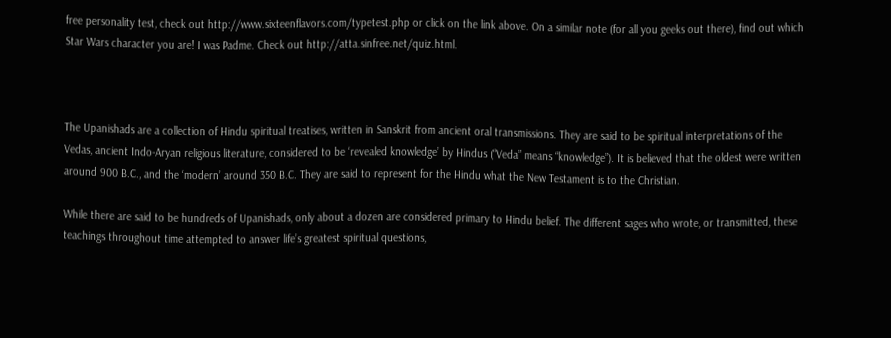free personality test, check out http://www.sixteenflavors.com/typetest.php or click on the link above. On a similar note (for all you geeks out there), find out which Star Wars character you are! I was Padme. Check out http://atta.sinfree.net/quiz.html.



The Upanishads are a collection of Hindu spiritual treatises, written in Sanskrit from ancient oral transmissions. They are said to be spiritual interpretations of the Vedas, ancient Indo-Aryan religious literature, considered to be ‘revealed knowledge’ by Hindus (“Veda” means “knowledge”). It is believed that the oldest were written around 900 B.C., and the ‘modern’ around 350 B.C. They are said to represent for the Hindu what the New Testament is to the Christian.

While there are said to be hundreds of Upanishads, only about a dozen are considered primary to Hindu belief. The different sages who wrote, or transmitted, these teachings throughout time attempted to answer life’s greatest spiritual questions,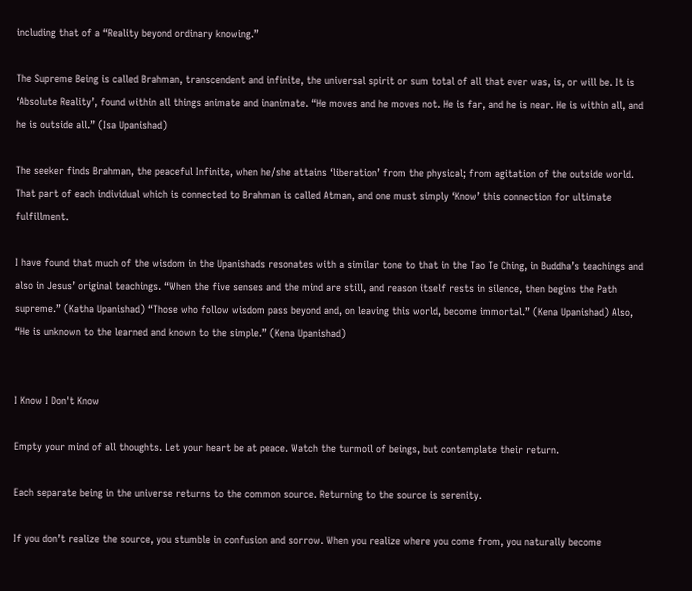including that of a “Reality beyond ordinary knowing.”

The Supreme Being is called Brahman, transcendent and infinite, the universal spirit or sum total of all that ever was, is, or will be. It is ‘Absolute Reality’, found within all things animate and inanimate. “He moves and he moves not. He is far, and he is near. He is within all, and he is outside all.” (Isa Upanishad)

The seeker finds Brahman, the peaceful Infinite, when he/she attains ‘liberation’ from the physical; from agitation of the outside world. That part of each individual which is connected to Brahman is called Atman, and one must simply ‘Know’ this connection for ultimate fulfillment.

I have found that much of the wisdom in the Upanishads resonates with a similar tone to that in the Tao Te Ching, in Buddha’s teachings and also in Jesus’ original teachings. “When the five senses and the mind are still, and reason itself rests in silence, then begins the Path supreme.” (Katha Upanishad) “Those who follow wisdom pass beyond and, on leaving this world, become immortal.” (Kena Upanishad) Also, “He is unknown to the learned and known to the simple.” (Kena Upanishad)


I Know I Don't Know

Empty your mind of all thoughts. Let your heart be at peace. Watch the turmoil of beings, but contemplate their return.

Each separate being in the universe returns to the common source. Returning to the source is serenity.

If you don’t realize the source, you stumble in confusion and sorrow. When you realize where you come from, you naturally become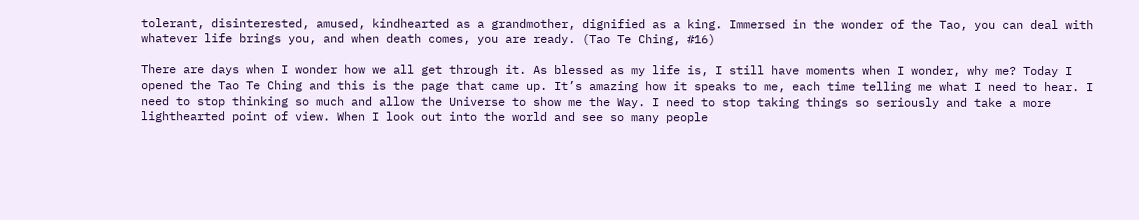tolerant, disinterested, amused, kindhearted as a grandmother, dignified as a king. Immersed in the wonder of the Tao, you can deal with whatever life brings you, and when death comes, you are ready. (Tao Te Ching, #16)

There are days when I wonder how we all get through it. As blessed as my life is, I still have moments when I wonder, why me? Today I opened the Tao Te Ching and this is the page that came up. It’s amazing how it speaks to me, each time telling me what I need to hear. I need to stop thinking so much and allow the Universe to show me the Way. I need to stop taking things so seriously and take a more lighthearted point of view. When I look out into the world and see so many people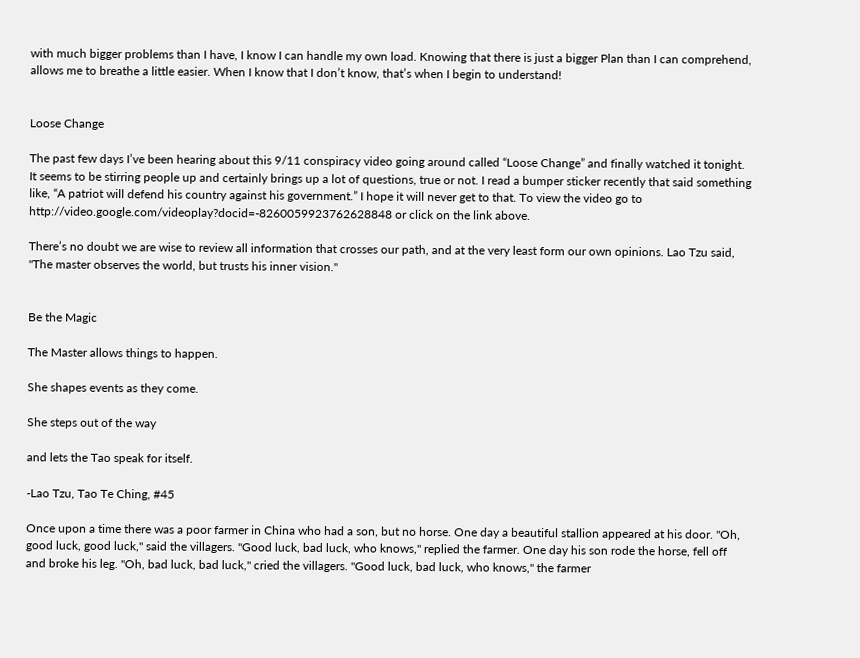with much bigger problems than I have, I know I can handle my own load. Knowing that there is just a bigger Plan than I can comprehend, allows me to breathe a little easier. When I know that I don’t know, that’s when I begin to understand!


Loose Change

The past few days I’ve been hearing about this 9/11 conspiracy video going around called “Loose Change” and finally watched it tonight. It seems to be stirring people up and certainly brings up a lot of questions, true or not. I read a bumper sticker recently that said something like, “A patriot will defend his country against his government.” I hope it will never get to that. To view the video go to http://video.google.com/videoplay?docid=-8260059923762628848 or click on the link above.

There’s no doubt we are wise to review all information that crosses our path, and at the very least form our own opinions. Lao Tzu said, "The master observes the world, but trusts his inner vision."


Be the Magic

The Master allows things to happen.

She shapes events as they come.

She steps out of the way

and lets the Tao speak for itself.

-Lao Tzu, Tao Te Ching, #45

Once upon a time there was a poor farmer in China who had a son, but no horse. One day a beautiful stallion appeared at his door. "Oh, good luck, good luck," said the villagers. "Good luck, bad luck, who knows," replied the farmer. One day his son rode the horse, fell off and broke his leg. "Oh, bad luck, bad luck," cried the villagers. "Good luck, bad luck, who knows," the farmer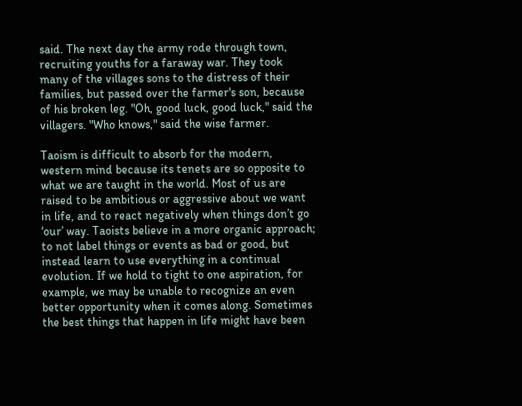said. The next day the army rode through town, recruiting youths for a faraway war. They took many of the villages sons to the distress of their families, but passed over the farmer's son, because of his broken leg. "Oh, good luck, good luck," said the villagers. "Who knows," said the wise farmer.

Taoism is difficult to absorb for the modern, western mind because its tenets are so opposite to what we are taught in the world. Most of us are raised to be ambitious or aggressive about we want in life, and to react negatively when things don’t go ‘our’ way. Taoists believe in a more organic approach; to not label things or events as bad or good, but instead learn to use everything in a continual evolution. If we hold to tight to one aspiration, for example, we may be unable to recognize an even better opportunity when it comes along. Sometimes the best things that happen in life might have been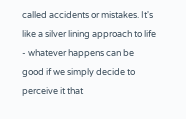called accidents or mistakes. It's like a silver lining approach to life - whatever happens can be good if we simply decide to perceive it that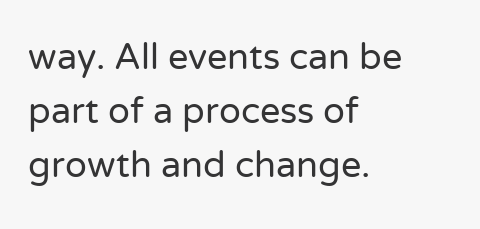way. All events can be part of a process of growth and change.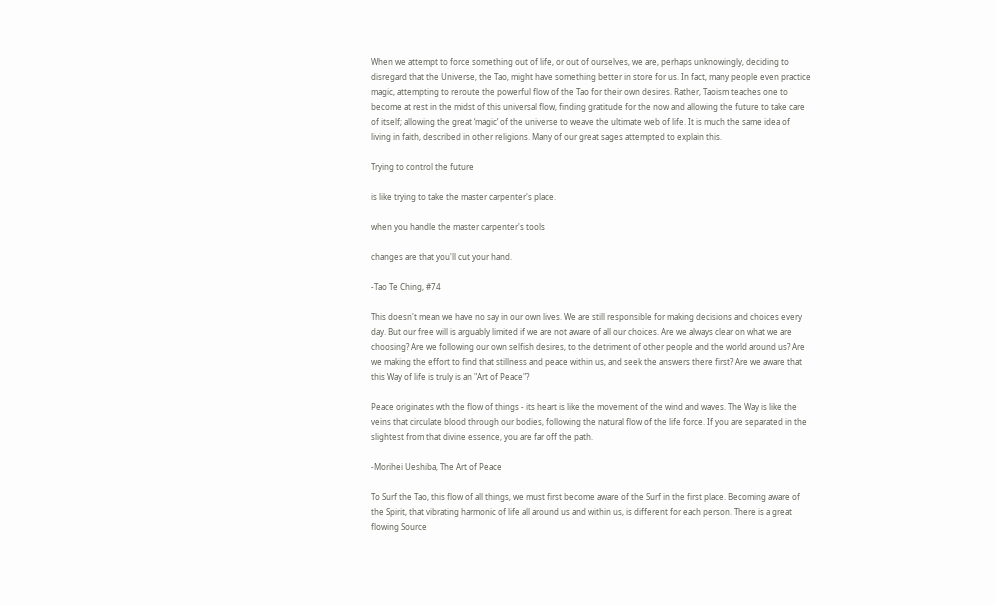When we attempt to force something out of life, or out of ourselves, we are, perhaps unknowingly, deciding to disregard that the Universe, the Tao, might have something better in store for us. In fact, many people even practice magic, attempting to reroute the powerful flow of the Tao for their own desires. Rather, Taoism teaches one to become at rest in the midst of this universal flow, finding gratitude for the now and allowing the future to take care of itself; allowing the great ‘magic’ of the universe to weave the ultimate web of life. It is much the same idea of living in faith, described in other religions. Many of our great sages attempted to explain this.

Trying to control the future

is like trying to take the master carpenter's place.

when you handle the master carpenter's tools

changes are that you'll cut your hand.

-Tao Te Ching, #74

This doesn't mean we have no say in our own lives. We are still responsible for making decisions and choices every day. But our free will is arguably limited if we are not aware of all our choices. Are we always clear on what we are choosing? Are we following our own selfish desires, to the detriment of other people and the world around us? Are we making the effort to find that stillness and peace within us, and seek the answers there first? Are we aware that this Way of life is truly is an "Art of Peace"?

Peace originates wth the flow of things - its heart is like the movement of the wind and waves. The Way is like the veins that circulate blood through our bodies, following the natural flow of the life force. If you are separated in the slightest from that divine essence, you are far off the path.

-Morihei Ueshiba, The Art of Peace

To Surf the Tao, this flow of all things, we must first become aware of the Surf in the first place. Becoming aware of the Spirit, that vibrating harmonic of life all around us and within us, is different for each person. There is a great flowing Source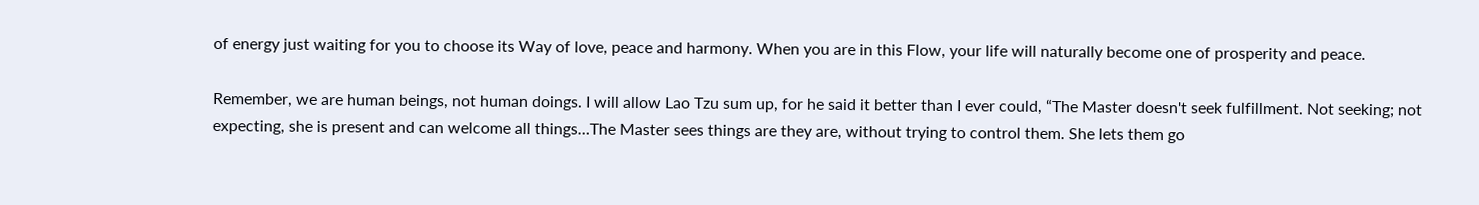of energy just waiting for you to choose its Way of love, peace and harmony. When you are in this Flow, your life will naturally become one of prosperity and peace.

Remember, we are human beings, not human doings. I will allow Lao Tzu sum up, for he said it better than I ever could, “The Master doesn't seek fulfillment. Not seeking; not expecting, she is present and can welcome all things…The Master sees things are they are, without trying to control them. She lets them go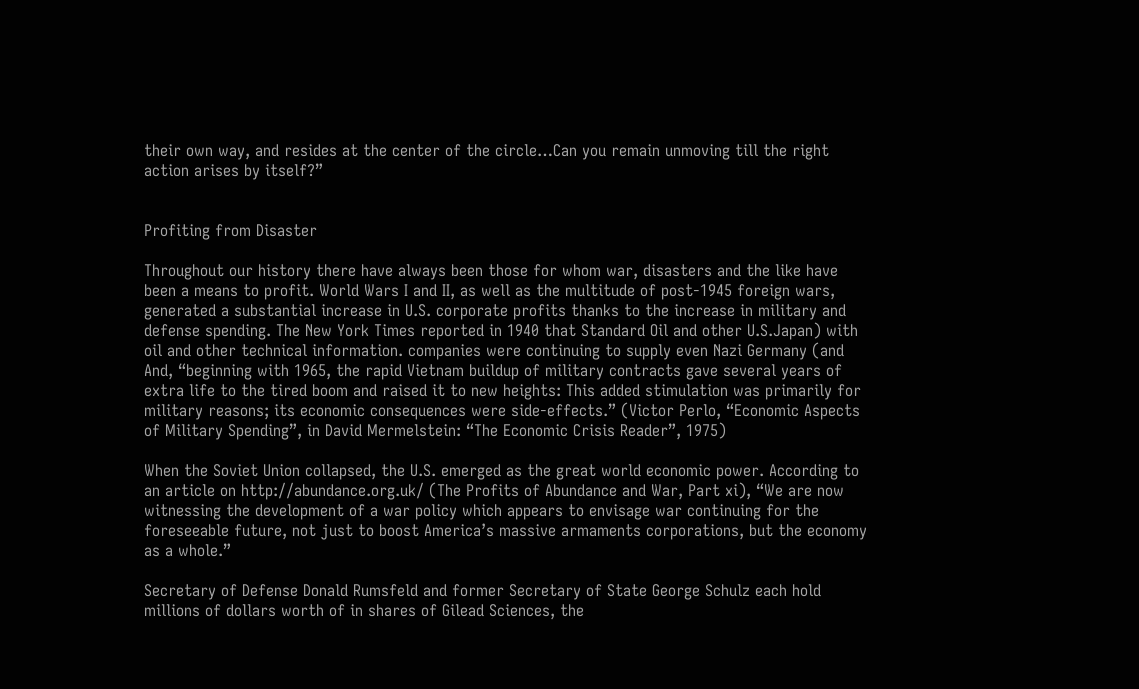their own way, and resides at the center of the circle…Can you remain unmoving till the right action arises by itself?”


Profiting from Disaster

Throughout our history there have always been those for whom war, disasters and the like have been a means to profit. World Wars I and II, as well as the multitude of post-1945 foreign wars, generated a substantial increase in U.S. corporate profits thanks to the increase in military and defense spending. The New York Times reported in 1940 that Standard Oil and other U.S.Japan) with oil and other technical information. companies were continuing to supply even Nazi Germany (and And, “beginning with 1965, the rapid Vietnam buildup of military contracts gave several years of extra life to the tired boom and raised it to new heights: This added stimulation was primarily for military reasons; its economic consequences were side-effects.” (Victor Perlo, “Economic Aspects of Military Spending”, in David Mermelstein: “The Economic Crisis Reader”, 1975)

When the Soviet Union collapsed, the U.S. emerged as the great world economic power. According to an article on http://abundance.org.uk/ (The Profits of Abundance and War, Part xi), “We are now witnessing the development of a war policy which appears to envisage war continuing for the foreseeable future, not just to boost America’s massive armaments corporations, but the economy as a whole.”

Secretary of Defense Donald Rumsfeld and former Secretary of State George Schulz each hold millions of dollars worth of in shares of Gilead Sciences, the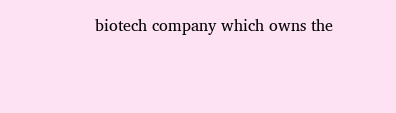biotech company which owns the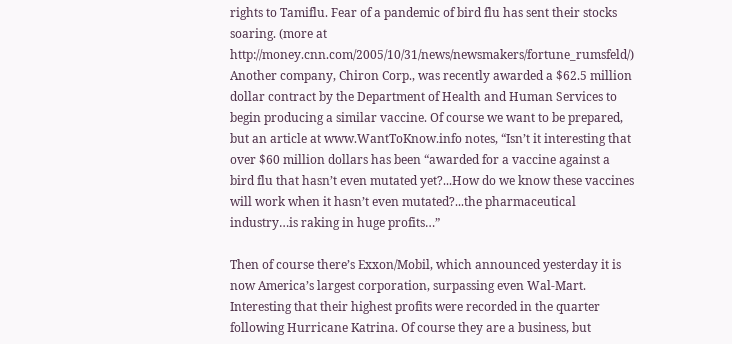rights to Tamiflu. Fear of a pandemic of bird flu has sent their stocks soaring. (more at http://money.cnn.com/2005/10/31/news/newsmakers/fortune_rumsfeld/) Another company, Chiron Corp., was recently awarded a $62.5 million dollar contract by the Department of Health and Human Services to begin producing a similar vaccine. Of course we want to be prepared, but an article at www.WantToKnow.info notes, “Isn’t it interesting that over $60 million dollars has been “awarded for a vaccine against a bird flu that hasn’t even mutated yet?...How do we know these vaccines will work when it hasn’t even mutated?...the pharmaceutical industry…is raking in huge profits…”

Then of course there’s Exxon/Mobil, which announced yesterday it is now America’s largest corporation, surpassing even Wal-Mart. Interesting that their highest profits were recorded in the quarter following Hurricane Katrina. Of course they are a business, but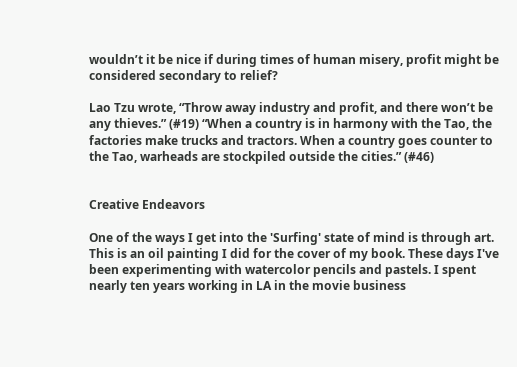wouldn’t it be nice if during times of human misery, profit might be considered secondary to relief?

Lao Tzu wrote, “Throw away industry and profit, and there won’t be any thieves.” (#19) “When a country is in harmony with the Tao, the factories make trucks and tractors. When a country goes counter to the Tao, warheads are stockpiled outside the cities.” (#46)


Creative Endeavors

One of the ways I get into the 'Surfing' state of mind is through art. This is an oil painting I did for the cover of my book. These days I've been experimenting with watercolor pencils and pastels. I spent nearly ten years working in LA in the movie business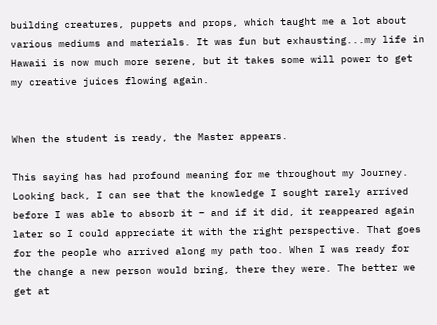building creatures, puppets and props, which taught me a lot about various mediums and materials. It was fun but exhausting...my life in Hawaii is now much more serene, but it takes some will power to get my creative juices flowing again.


When the student is ready, the Master appears.

This saying has had profound meaning for me throughout my Journey. Looking back, I can see that the knowledge I sought rarely arrived before I was able to absorb it – and if it did, it reappeared again later so I could appreciate it with the right perspective. That goes for the people who arrived along my path too. When I was ready for the change a new person would bring, there they were. The better we get at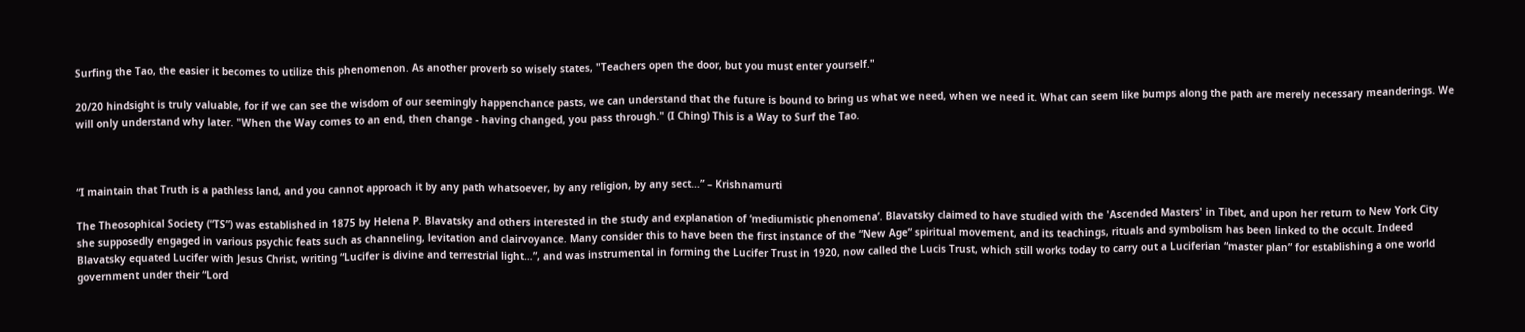Surfing the Tao, the easier it becomes to utilize this phenomenon. As another proverb so wisely states, "Teachers open the door, but you must enter yourself."

20/20 hindsight is truly valuable, for if we can see the wisdom of our seemingly happenchance pasts, we can understand that the future is bound to bring us what we need, when we need it. What can seem like bumps along the path are merely necessary meanderings. We will only understand why later. "When the Way comes to an end, then change - having changed, you pass through." (I Ching) This is a Way to Surf the Tao.



“I maintain that Truth is a pathless land, and you cannot approach it by any path whatsoever, by any religion, by any sect…” – Krishnamurti

The Theosophical Society (“TS”) was established in 1875 by Helena P. Blavatsky and others interested in the study and explanation of ‘mediumistic phenomena’. Blavatsky claimed to have studied with the 'Ascended Masters' in Tibet, and upon her return to New York City she supposedly engaged in various psychic feats such as channeling, levitation and clairvoyance. Many consider this to have been the first instance of the “New Age” spiritual movement, and its teachings, rituals and symbolism has been linked to the occult. Indeed Blavatsky equated Lucifer with Jesus Christ, writing “Lucifer is divine and terrestrial light…”, and was instrumental in forming the Lucifer Trust in 1920, now called the Lucis Trust, which still works today to carry out a Luciferian “master plan” for establishing a one world government under their “Lord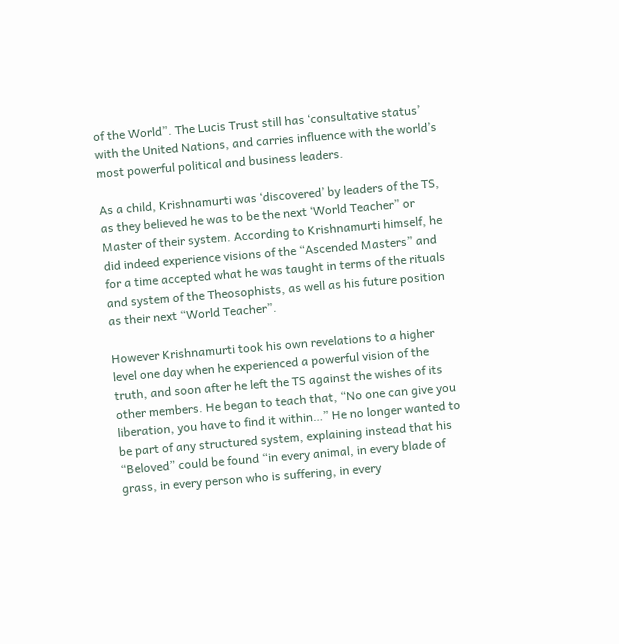of the World”. The Lucis Trust still has ‘consultative status’ with the United Nations, and carries influence with the world’s most powerful political and business leaders.

As a child, Krishnamurti was ‘discovered’ by leaders of the TS, as they believed he was to be the next ‘World Teacher” or Master of their system. According to Krishnamurti himself, he did indeed experience visions of the “Ascended Masters” and for a time accepted what he was taught in terms of the rituals and system of the Theosophists, as well as his future position as their next “World Teacher”.

However Krishnamurti took his own revelations to a higher level one day when he experienced a powerful vision of the truth, and soon after he left the TS against the wishes of its other members. He began to teach that, “No one can give you liberation, you have to find it within…” He no longer wanted to be part of any structured system, explaining instead that his “Beloved” could be found “in every animal, in every blade of grass, in every person who is suffering, in every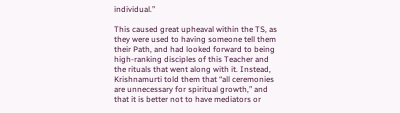individual.”

This caused great upheaval within the TS, as they were used to having someone tell them their Path, and had looked forward to being high-ranking disciples of this Teacher and the rituals that went along with it. Instead, Krishnamurti told them that “all ceremonies are unnecessary for spiritual growth,” and that it is better not to have mediators or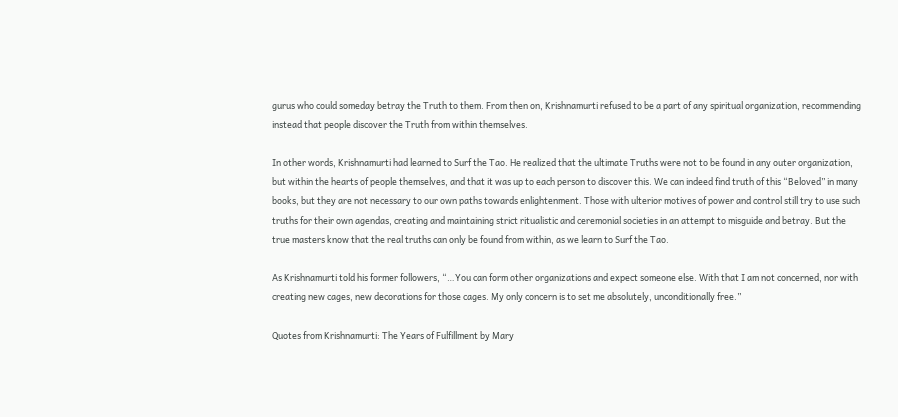gurus who could someday betray the Truth to them. From then on, Krishnamurti refused to be a part of any spiritual organization, recommending instead that people discover the Truth from within themselves.

In other words, Krishnamurti had learned to Surf the Tao. He realized that the ultimate Truths were not to be found in any outer organization, but within the hearts of people themselves, and that it was up to each person to discover this. We can indeed find truth of this “Beloved” in many books, but they are not necessary to our own paths towards enlightenment. Those with ulterior motives of power and control still try to use such truths for their own agendas, creating and maintaining strict ritualistic and ceremonial societies in an attempt to misguide and betray. But the true masters know that the real truths can only be found from within, as we learn to Surf the Tao.

As Krishnamurti told his former followers, “…You can form other organizations and expect someone else. With that I am not concerned, nor with creating new cages, new decorations for those cages. My only concern is to set me absolutely, unconditionally free.”

Quotes from Krishnamurti: The Years of Fulfillment by Mary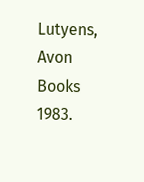Lutyens, Avon Books 1983.